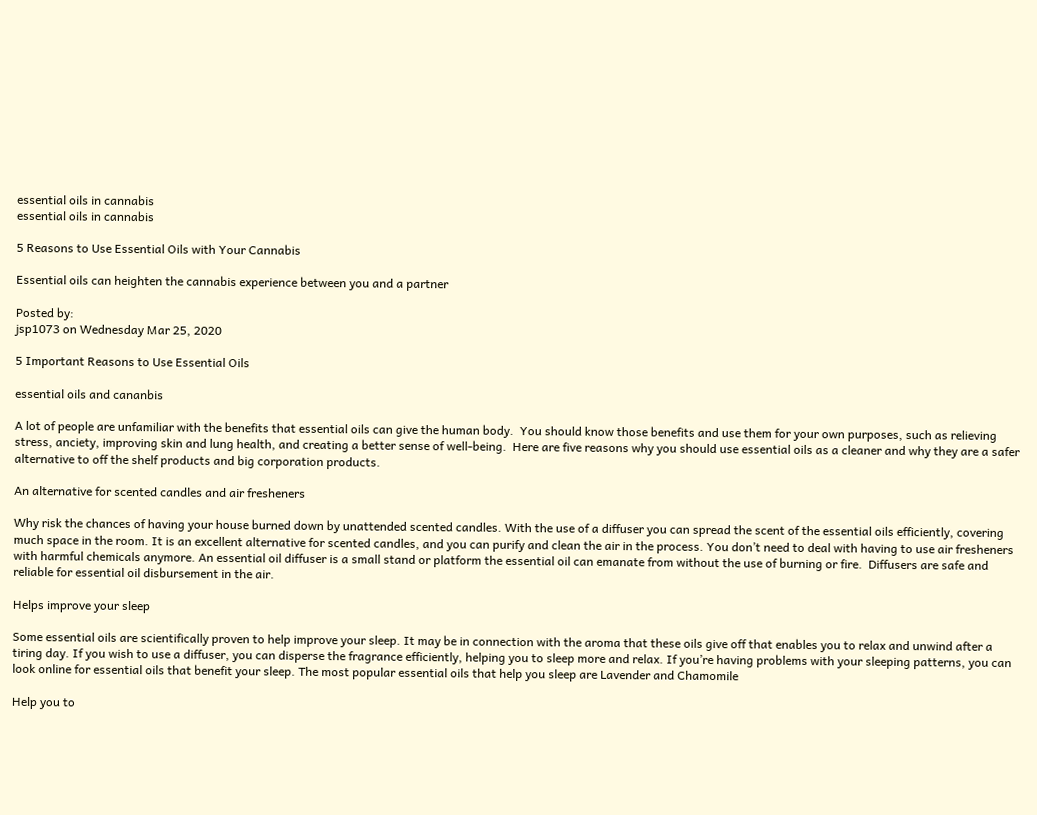essential oils in cannabis
essential oils in cannabis

5 Reasons to Use Essential Oils with Your Cannabis

Essential oils can heighten the cannabis experience between you and a partner

Posted by:
jsp1073 on Wednesday Mar 25, 2020

5 Important Reasons to Use Essential Oils

essential oils and cananbis

A lot of people are unfamiliar with the benefits that essential oils can give the human body.  You should know those benefits and use them for your own purposes, such as relieving stress, anciety, improving skin and lung health, and creating a better sense of well-being.  Here are five reasons why you should use essential oils as a cleaner and why they are a safer alternative to off the shelf products and big corporation products.

An alternative for scented candles and air fresheners

Why risk the chances of having your house burned down by unattended scented candles. With the use of a diffuser you can spread the scent of the essential oils efficiently, covering much space in the room. It is an excellent alternative for scented candles, and you can purify and clean the air in the process. You don’t need to deal with having to use air fresheners with harmful chemicals anymore. An essential oil diffuser is a small stand or platform the essential oil can emanate from without the use of burning or fire.  Diffusers are safe and reliable for essential oil disbursement in the air.

Helps improve your sleep

Some essential oils are scientifically proven to help improve your sleep. It may be in connection with the aroma that these oils give off that enables you to relax and unwind after a tiring day. If you wish to use a diffuser, you can disperse the fragrance efficiently, helping you to sleep more and relax. If you’re having problems with your sleeping patterns, you can look online for essential oils that benefit your sleep. The most popular essential oils that help you sleep are Lavender and Chamomile

Help you to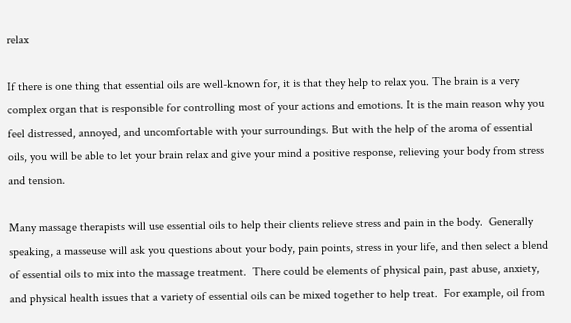relax

If there is one thing that essential oils are well-known for, it is that they help to relax you. The brain is a very complex organ that is responsible for controlling most of your actions and emotions. It is the main reason why you feel distressed, annoyed, and uncomfortable with your surroundings. But with the help of the aroma of essential oils, you will be able to let your brain relax and give your mind a positive response, relieving your body from stress and tension.

Many massage therapists will use essential oils to help their clients relieve stress and pain in the body.  Generally speaking, a masseuse will ask you questions about your body, pain points, stress in your life, and then select a blend of essential oils to mix into the massage treatment.  There could be elements of physical pain, past abuse, anxiety, and physical health issues that a variety of essential oils can be mixed together to help treat.  For example, oil from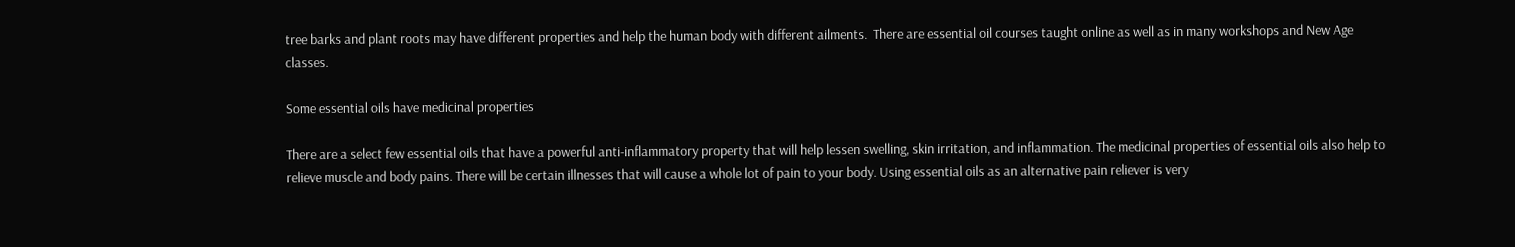tree barks and plant roots may have different properties and help the human body with different ailments.  There are essential oil courses taught online as well as in many workshops and New Age classes.

Some essential oils have medicinal properties

There are a select few essential oils that have a powerful anti-inflammatory property that will help lessen swelling, skin irritation, and inflammation. The medicinal properties of essential oils also help to relieve muscle and body pains. There will be certain illnesses that will cause a whole lot of pain to your body. Using essential oils as an alternative pain reliever is very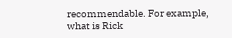recommendable. For example, what is Rick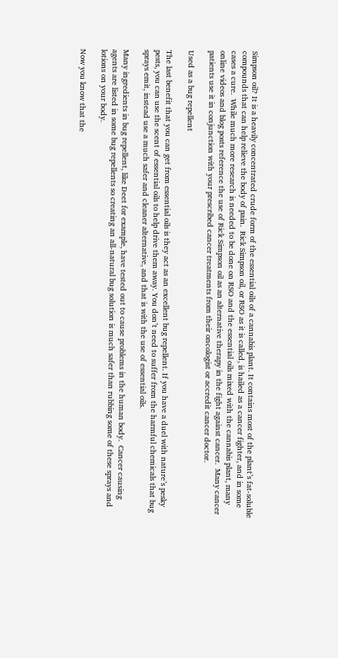Simpson oil? It is a heavily concentrated crude form of the essential oils of a cannabis plant. It contains most of the plant’s fat-soluble compounds that can help relieve the body of pain.  Rick Simpson oil, or RSO as it is called, is hailed as a cancer fighter, and in some cases a cure.  While much more research is needed to be done on RSO and the essential oils mixed with the cannabis plant, many online videos and blog posts reference the use of Rick Simpson oil as an alternative therapy in the fight against cancer.  Many cancer patients use it in conjunction with your prescribed cancer treatments from their oncologist or accredit cancer doctor.

Used as a bug repellent

The last benefit that you can get from essential oils is they act as an excellent bug repellent. If you have a duel with nature’s pesky pests, you can use the scent of essential oils to help drive them away. You don’t need to suffer from the harmful chemicals that bug sprays emit, instead use a much safer and cleaner alternative, and that is with the use of essential oils.

Many ingredients in bug repellent, like Deet for example, have tested out to cause problems in the human body.  Cancer causing agents are listed in some bug repellents so creating an all-natural bug solution is much safer than rubbing some of these sprays and lotions on your body.

Now you know that the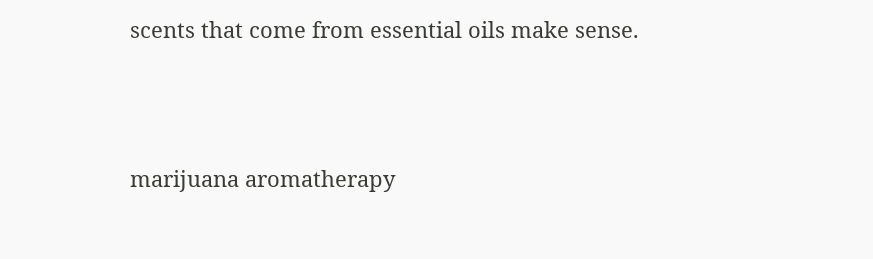scents that come from essential oils make sense.



marijuana aromatherapy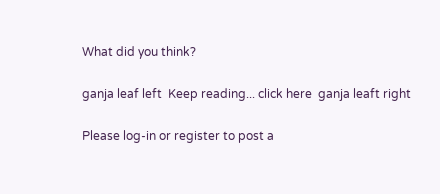What did you think?

ganja leaf left  Keep reading... click here  ganja leaft right

Please log-in or register to post a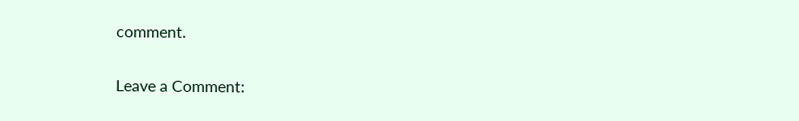comment.

Leave a Comment: